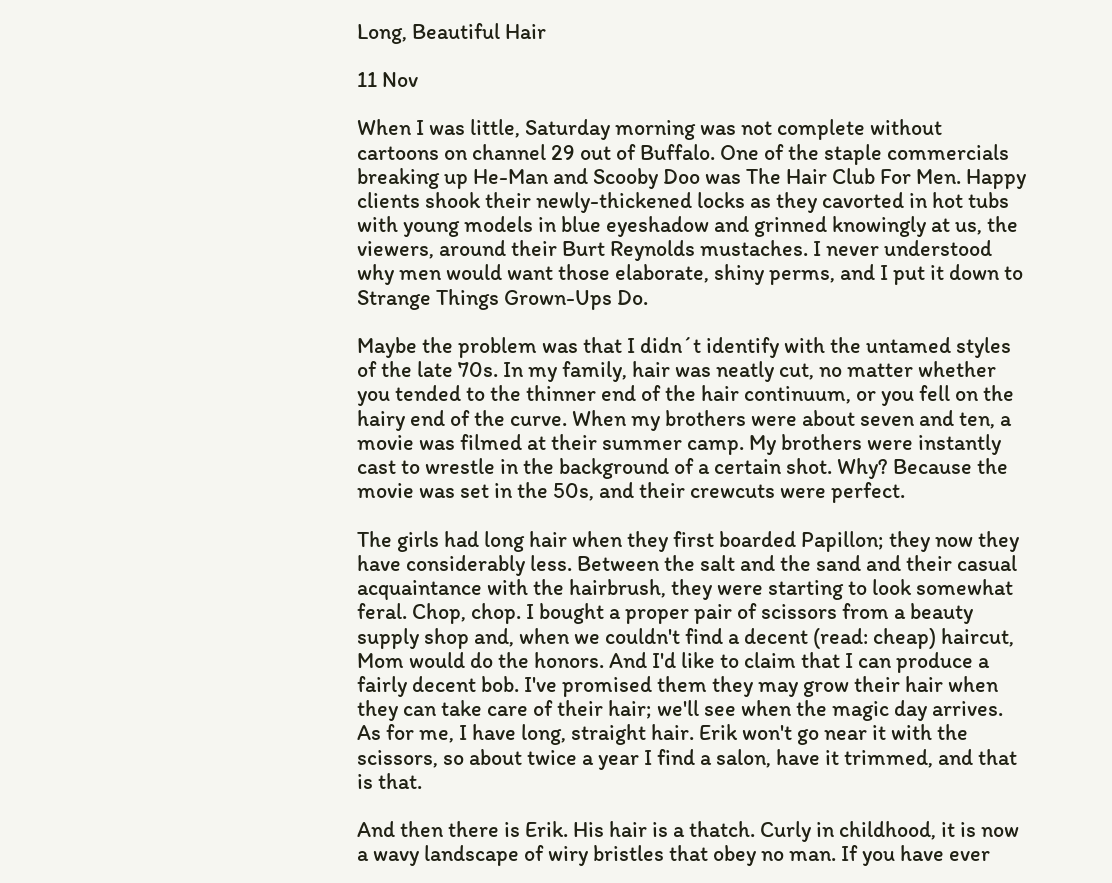Long, Beautiful Hair

11 Nov

When I was little, Saturday morning was not complete without cartoons on channel 29 out of Buffalo. One of the staple commercials breaking up He-Man and Scooby Doo was The Hair Club For Men. Happy clients shook their newly-thickened locks as they cavorted in hot tubs with young models in blue eyeshadow and grinned knowingly at us, the viewers, around their Burt Reynolds mustaches. I never understood why men would want those elaborate, shiny perms, and I put it down to Strange Things Grown-Ups Do.

Maybe the problem was that I didn´t identify with the untamed styles of the late 70s. In my family, hair was neatly cut, no matter whether you tended to the thinner end of the hair continuum, or you fell on the hairy end of the curve. When my brothers were about seven and ten, a movie was filmed at their summer camp. My brothers were instantly cast to wrestle in the background of a certain shot. Why? Because the movie was set in the 50s, and their crewcuts were perfect.

The girls had long hair when they first boarded Papillon; they now they have considerably less. Between the salt and the sand and their casual acquaintance with the hairbrush, they were starting to look somewhat feral. Chop, chop. I bought a proper pair of scissors from a beauty supply shop and, when we couldn't find a decent (read: cheap) haircut, Mom would do the honors. And I'd like to claim that I can produce a fairly decent bob. I've promised them they may grow their hair when they can take care of their hair; we'll see when the magic day arrives. As for me, I have long, straight hair. Erik won't go near it with the scissors, so about twice a year I find a salon, have it trimmed, and that is that.

And then there is Erik. His hair is a thatch. Curly in childhood, it is now a wavy landscape of wiry bristles that obey no man. If you have ever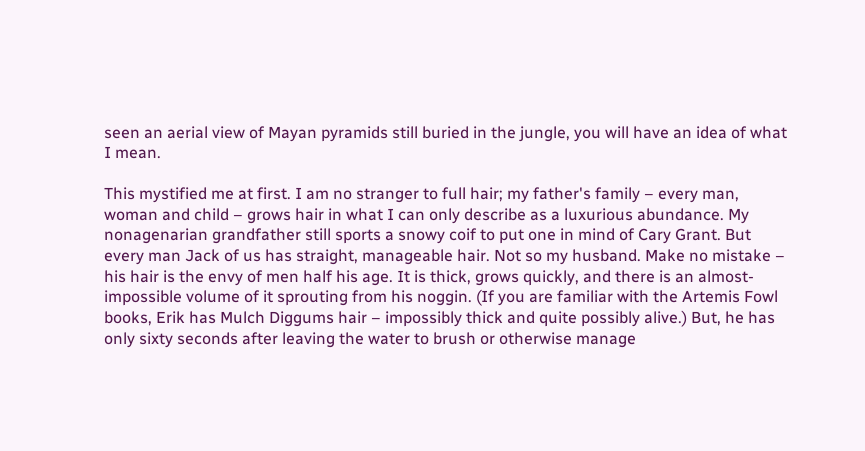seen an aerial view of Mayan pyramids still buried in the jungle, you will have an idea of what I mean.

This mystified me at first. I am no stranger to full hair; my father's family – every man, woman and child – grows hair in what I can only describe as a luxurious abundance. My nonagenarian grandfather still sports a snowy coif to put one in mind of Cary Grant. But every man Jack of us has straight, manageable hair. Not so my husband. Make no mistake – his hair is the envy of men half his age. It is thick, grows quickly, and there is an almost-impossible volume of it sprouting from his noggin. (If you are familiar with the Artemis Fowl books, Erik has Mulch Diggums hair – impossibly thick and quite possibly alive.) But, he has only sixty seconds after leaving the water to brush or otherwise manage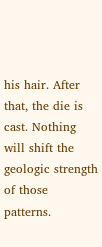his hair. After that, the die is cast. Nothing will shift the geologic strength of those patterns.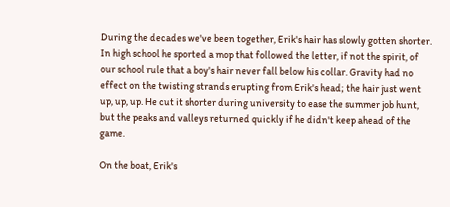During the decades we've been together, Erik's hair has slowly gotten shorter. In high school he sported a mop that followed the letter, if not the spirit, of our school rule that a boy's hair never fall below his collar. Gravity had no effect on the twisting strands erupting from Erik's head; the hair just went up, up, up. He cut it shorter during university to ease the summer job hunt, but the peaks and valleys returned quickly if he didn't keep ahead of the game.

On the boat, Erik's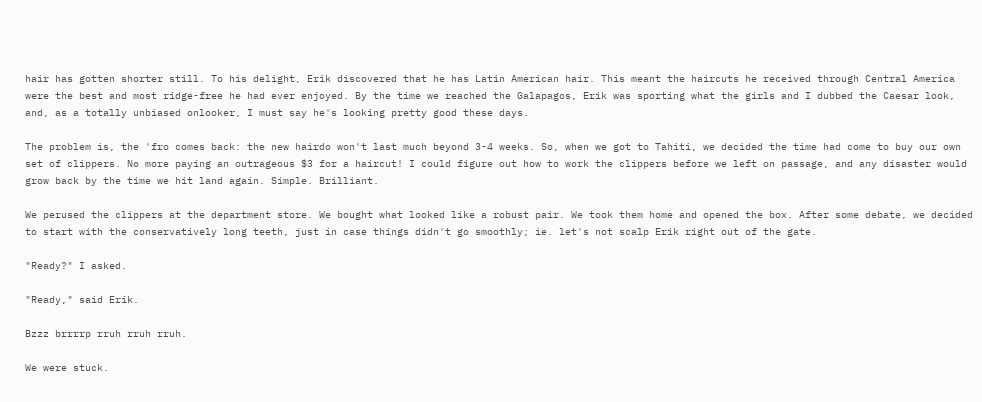hair has gotten shorter still. To his delight, Erik discovered that he has Latin American hair. This meant the haircuts he received through Central America were the best and most ridge-free he had ever enjoyed. By the time we reached the Galapagos, Erik was sporting what the girls and I dubbed the Caesar look, and, as a totally unbiased onlooker, I must say he's looking pretty good these days.

The problem is, the 'fro comes back: the new hairdo won't last much beyond 3-4 weeks. So, when we got to Tahiti, we decided the time had come to buy our own set of clippers. No more paying an outrageous $3 for a haircut! I could figure out how to work the clippers before we left on passage, and any disaster would grow back by the time we hit land again. Simple. Brilliant.

We perused the clippers at the department store. We bought what looked like a robust pair. We took them home and opened the box. After some debate, we decided to start with the conservatively long teeth, just in case things didn't go smoothly; ie. let's not scalp Erik right out of the gate.

"Ready?" I asked.

"Ready," said Erik.

Bzzz brrrrp rruh rruh rruh.

We were stuck.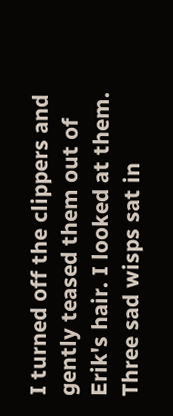I turned off the clippers and gently teased them out of Erik's hair. I looked at them. Three sad wisps sat in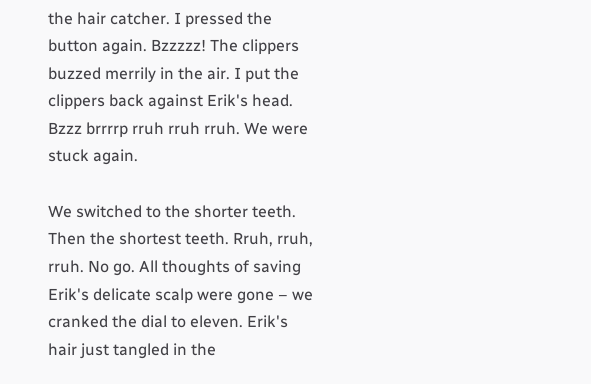the hair catcher. I pressed the button again. Bzzzzz! The clippers buzzed merrily in the air. I put the clippers back against Erik's head. Bzzz brrrrp rruh rruh rruh. We were stuck again.

We switched to the shorter teeth. Then the shortest teeth. Rruh, rruh, rruh. No go. All thoughts of saving Erik's delicate scalp were gone – we cranked the dial to eleven. Erik's hair just tangled in the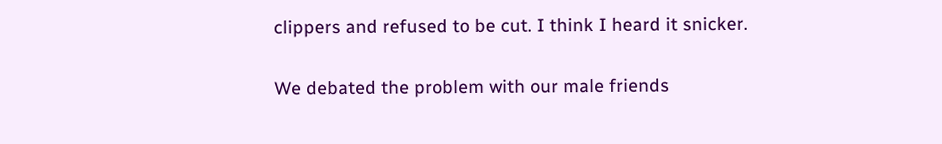clippers and refused to be cut. I think I heard it snicker.

We debated the problem with our male friends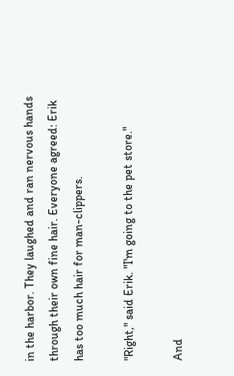in the harbor. They laughed and ran nervous hands through their own fine hair. Everyone agreed: Erik has too much hair for man-clippers.

"Right," said Erik. "I'm going to the pet store."

And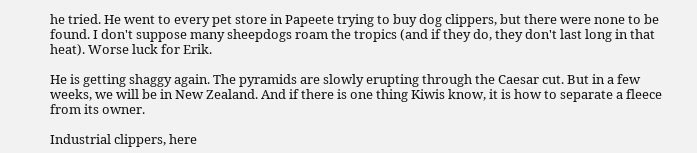he tried. He went to every pet store in Papeete trying to buy dog clippers, but there were none to be found. I don't suppose many sheepdogs roam the tropics (and if they do, they don't last long in that heat). Worse luck for Erik.

He is getting shaggy again. The pyramids are slowly erupting through the Caesar cut. But in a few weeks, we will be in New Zealand. And if there is one thing Kiwis know, it is how to separate a fleece from its owner.

Industrial clippers, here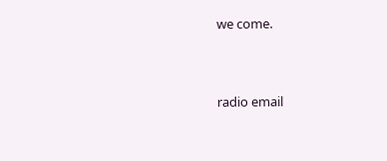we come.


radio email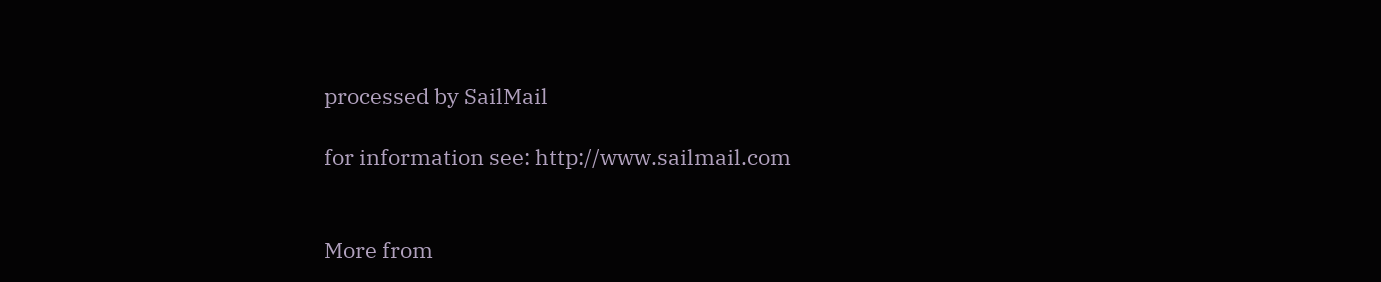processed by SailMail

for information see: http://www.sailmail.com


More from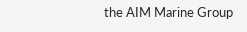the AIM Marine Group